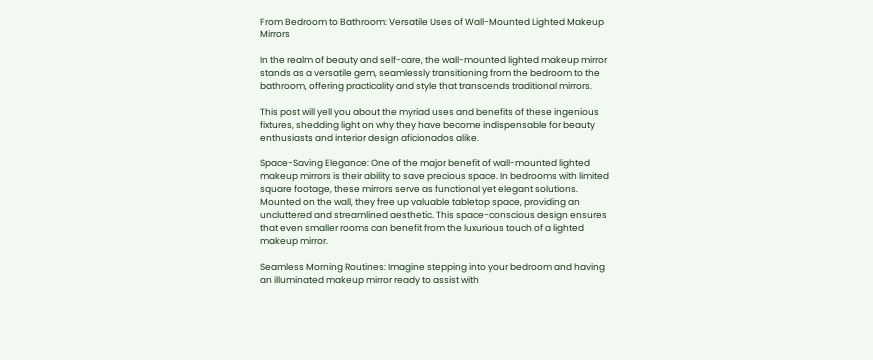From Bedroom to Bathroom: Versatile Uses of Wall-Mounted Lighted Makeup Mirrors

In the realm of beauty and self-care, the wall-mounted lighted makeup mirror stands as a versatile gem, seamlessly transitioning from the bedroom to the bathroom, offering practicality and style that transcends traditional mirrors.

This post will yell you about the myriad uses and benefits of these ingenious fixtures, shedding light on why they have become indispensable for beauty enthusiasts and interior design aficionados alike.

Space-Saving Elegance: One of the major benefit of wall-mounted lighted makeup mirrors is their ability to save precious space. In bedrooms with limited square footage, these mirrors serve as functional yet elegant solutions. Mounted on the wall, they free up valuable tabletop space, providing an uncluttered and streamlined aesthetic. This space-conscious design ensures that even smaller rooms can benefit from the luxurious touch of a lighted makeup mirror.

Seamless Morning Routines: Imagine stepping into your bedroom and having an illuminated makeup mirror ready to assist with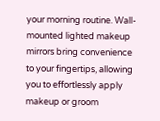your morning routine. Wall-mounted lighted makeup mirrors bring convenience to your fingertips, allowing you to effortlessly apply makeup or groom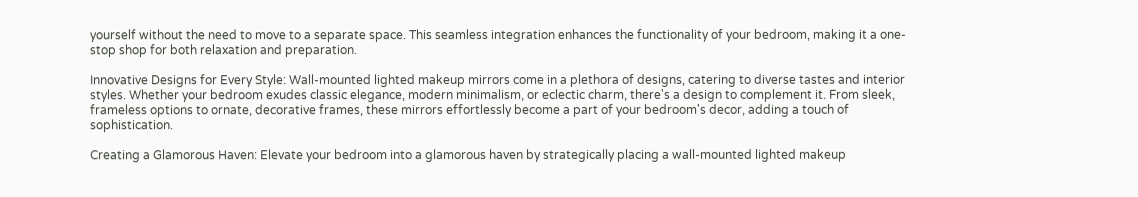yourself without the need to move to a separate space. This seamless integration enhances the functionality of your bedroom, making it a one-stop shop for both relaxation and preparation.

Innovative Designs for Every Style: Wall-mounted lighted makeup mirrors come in a plethora of designs, catering to diverse tastes and interior styles. Whether your bedroom exudes classic elegance, modern minimalism, or eclectic charm, there's a design to complement it. From sleek, frameless options to ornate, decorative frames, these mirrors effortlessly become a part of your bedroom's decor, adding a touch of sophistication.

Creating a Glamorous Haven: Elevate your bedroom into a glamorous haven by strategically placing a wall-mounted lighted makeup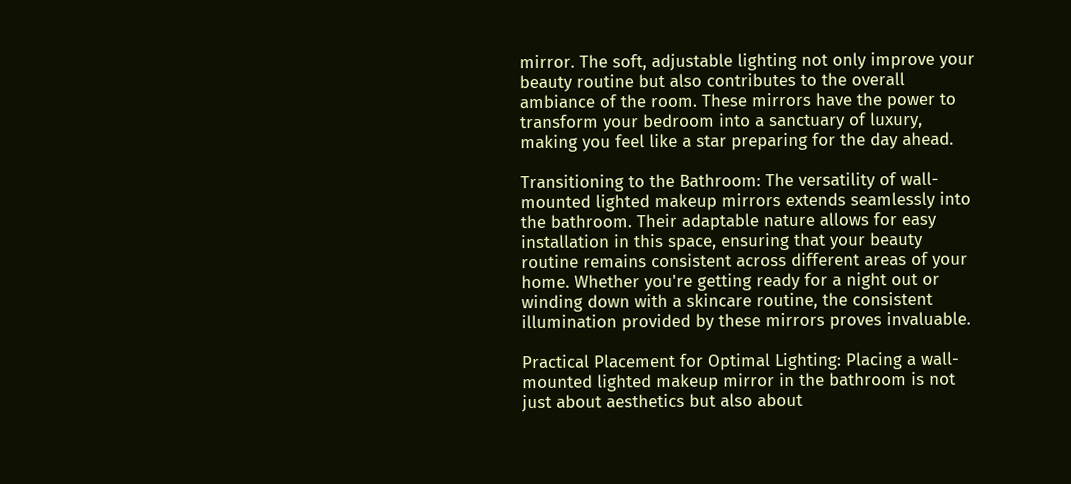mirror. The soft, adjustable lighting not only improve your beauty routine but also contributes to the overall ambiance of the room. These mirrors have the power to transform your bedroom into a sanctuary of luxury, making you feel like a star preparing for the day ahead.

Transitioning to the Bathroom: The versatility of wall-mounted lighted makeup mirrors extends seamlessly into the bathroom. Their adaptable nature allows for easy installation in this space, ensuring that your beauty routine remains consistent across different areas of your home. Whether you're getting ready for a night out or winding down with a skincare routine, the consistent illumination provided by these mirrors proves invaluable.

Practical Placement for Optimal Lighting: Placing a wall-mounted lighted makeup mirror in the bathroom is not just about aesthetics but also about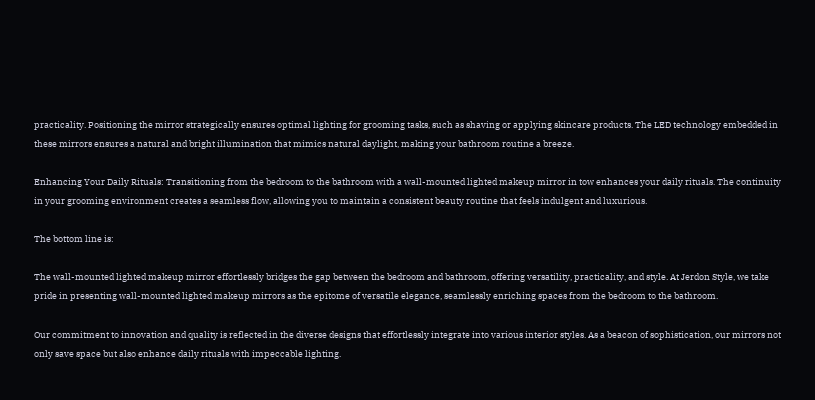practicality. Positioning the mirror strategically ensures optimal lighting for grooming tasks, such as shaving or applying skincare products. The LED technology embedded in these mirrors ensures a natural and bright illumination that mimics natural daylight, making your bathroom routine a breeze.

Enhancing Your Daily Rituals: Transitioning from the bedroom to the bathroom with a wall-mounted lighted makeup mirror in tow enhances your daily rituals. The continuity in your grooming environment creates a seamless flow, allowing you to maintain a consistent beauty routine that feels indulgent and luxurious.

The bottom line is:

The wall-mounted lighted makeup mirror effortlessly bridges the gap between the bedroom and bathroom, offering versatility, practicality, and style. At Jerdon Style, we take pride in presenting wall-mounted lighted makeup mirrors as the epitome of versatile elegance, seamlessly enriching spaces from the bedroom to the bathroom.

Our commitment to innovation and quality is reflected in the diverse designs that effortlessly integrate into various interior styles. As a beacon of sophistication, our mirrors not only save space but also enhance daily rituals with impeccable lighting.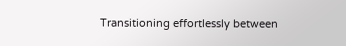Transitioning effortlessly between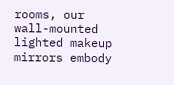rooms, our wall-mounted lighted makeup mirrors embody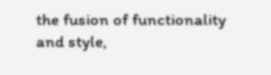the fusion of functionality and style,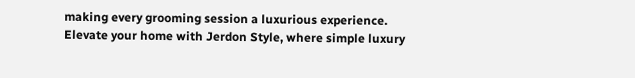making every grooming session a luxurious experience. Elevate your home with Jerdon Style, where simple luxury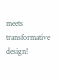meets transformative design!